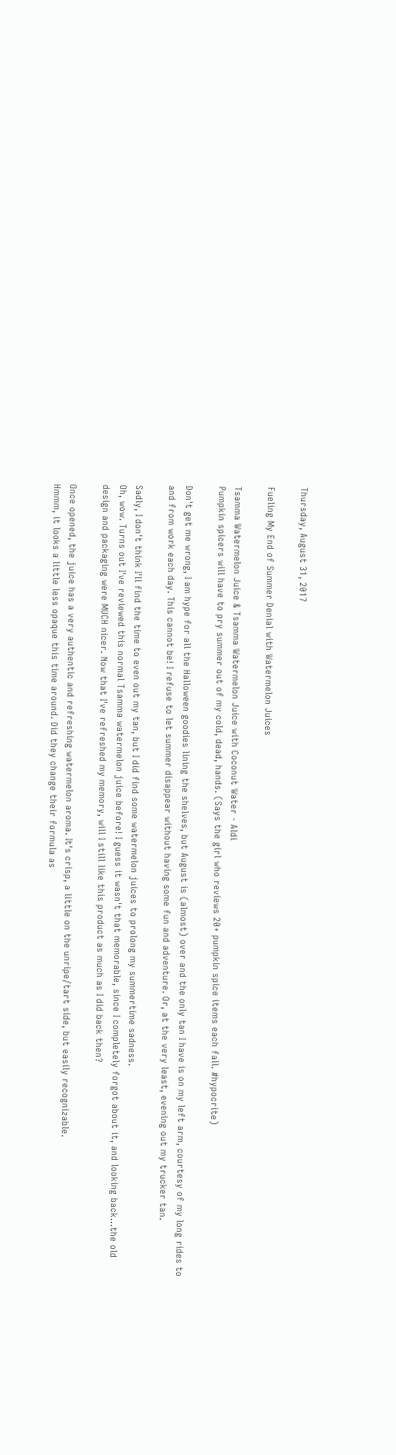Thursday, August 31, 2017

Fueling My End of Summer Denial with Watermelon Juices

Tsamma Watermelon Juice & Tsamma Watermelon Juice with Coconut Water - Aldi
Pumpkin spicers will have to pry summer out of my cold, dead, hands. (Says the girl who reviews 20+ pumpkin spice items each fall. #hypocrite)

Don't get me wrong, I am hype for all the Halloween goodies lining the shelves, but August is (almost) over and the only tan I have is on my left arm, courtesy of my long rides to and from work each day. This cannot be! I refuse to let summer disappear without having some fun and adventure. Or, at the very least, evening out my trucker tan.

Sadly, I don't think I'll find the time to even out my tan, but I did find some watermelon juices to prolong my summertime sadness.
Oh, wow. Turns out I've reviewed this normal Tsamma watermelon juice before! I guess it wasn't that memorable, since I completely forgot about it, and looking back...the old design and packaging were MUCH nicer. Now that I've refreshed my memory, will I still like this product as much as I did back then?

Once opened, the juice has a very authentic and refreshing watermelon aroma. It's crisp, a little on the unripe/tart side, but easily recognizable.
Hmmm, it looks a little less opaque this time around. Did they change their formula as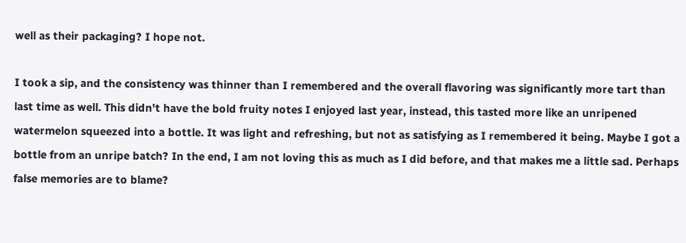well as their packaging? I hope not.

I took a sip, and the consistency was thinner than I remembered and the overall flavoring was significantly more tart than last time as well. This didn't have the bold fruity notes I enjoyed last year, instead, this tasted more like an unripened watermelon squeezed into a bottle. It was light and refreshing, but not as satisfying as I remembered it being. Maybe I got a bottle from an unripe batch? In the end, I am not loving this as much as I did before, and that makes me a little sad. Perhaps false memories are to blame?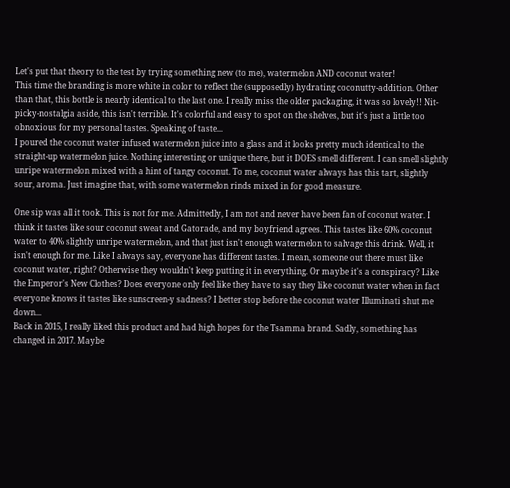Let's put that theory to the test by trying something new (to me), watermelon AND coconut water!
This time the branding is more white in color to reflect the (supposedly) hydrating coconutty-addition. Other than that, this bottle is nearly identical to the last one. I really miss the older packaging, it was so lovely!! Nit-picky-nostalgia aside, this isn't terrible. It's colorful and easy to spot on the shelves, but it's just a little too obnoxious for my personal tastes. Speaking of taste...
I poured the coconut water infused watermelon juice into a glass and it looks pretty much identical to the straight-up watermelon juice. Nothing interesting or unique there, but it DOES smell different. I can smell slightly unripe watermelon mixed with a hint of tangy coconut. To me, coconut water always has this tart, slightly sour, aroma. Just imagine that, with some watermelon rinds mixed in for good measure.

One sip was all it took. This is not for me. Admittedly, I am not and never have been fan of coconut water. I think it tastes like sour coconut sweat and Gatorade, and my boyfriend agrees. This tastes like 60% coconut water to 40% slightly unripe watermelon, and that just isn't enough watermelon to salvage this drink. Well, it isn't enough for me. Like I always say, everyone has different tastes. I mean, someone out there must like coconut water, right? Otherwise they wouldn't keep putting it in everything. Or maybe it's a conspiracy? Like the Emperor's New Clothes? Does everyone only feel like they have to say they like coconut water when in fact everyone knows it tastes like sunscreen-y sadness? I better stop before the coconut water Illuminati shut me down...
Back in 2015, I really liked this product and had high hopes for the Tsamma brand. Sadly, something has changed in 2017. Maybe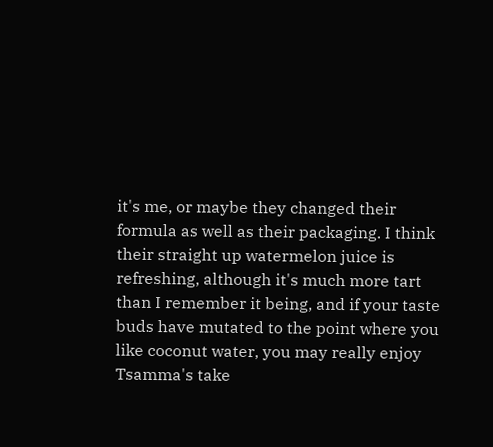it's me, or maybe they changed their formula as well as their packaging. I think their straight up watermelon juice is refreshing, although it's much more tart than I remember it being, and if your taste buds have mutated to the point where you like coconut water, you may really enjoy Tsamma's take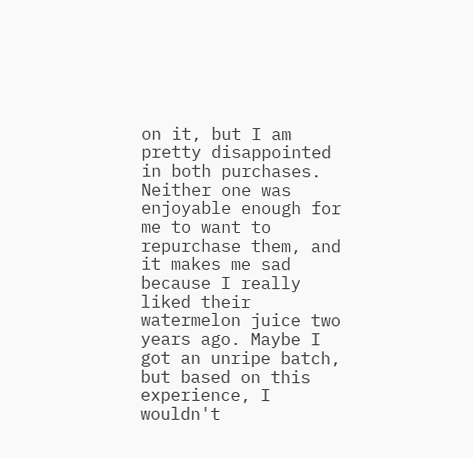on it, but I am pretty disappointed in both purchases. Neither one was enjoyable enough for me to want to repurchase them, and it makes me sad because I really liked their watermelon juice two years ago. Maybe I got an unripe batch, but based on this experience, I wouldn't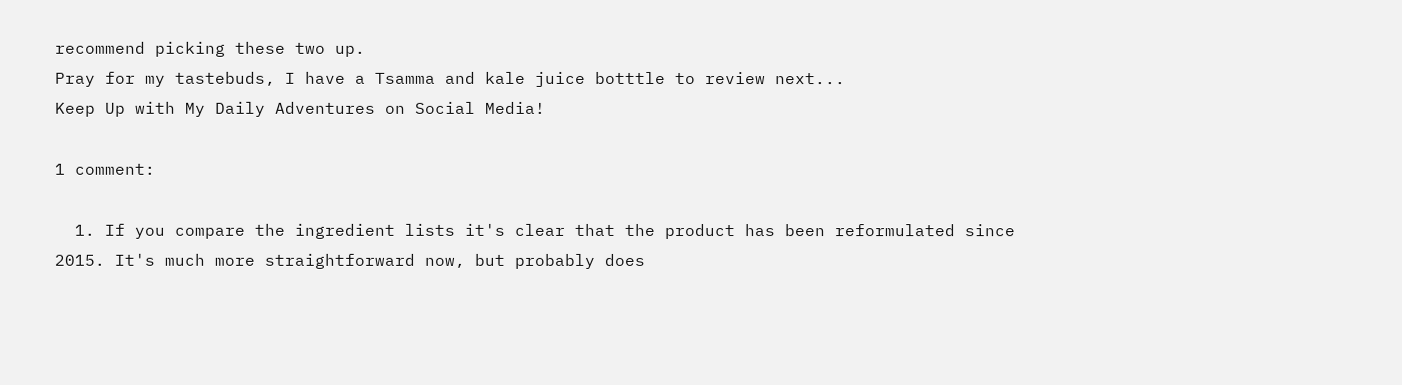recommend picking these two up.
Pray for my tastebuds, I have a Tsamma and kale juice botttle to review next...
Keep Up with My Daily Adventures on Social Media!

1 comment:

  1. If you compare the ingredient lists it's clear that the product has been reformulated since 2015. It's much more straightforward now, but probably does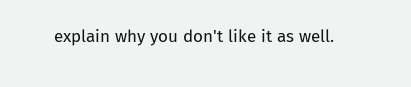explain why you don't like it as well.